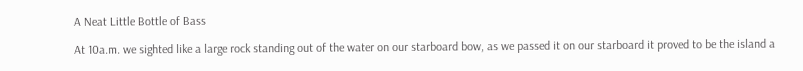A Neat Little Bottle of Bass

At 10a.m. we sighted like a large rock standing out of the water on our starboard bow, as we passed it on our starboard it proved to be the island a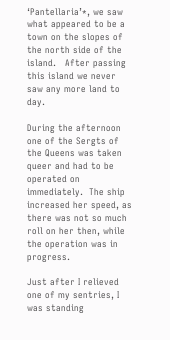‘Pantellaria’*, we saw what appeared to be a town on the slopes of the north side of the island.   After passing this island we never saw any more land to day.

During the afternoon one of the Sergts of the Queens was taken queer and had to be operated on immediately.  The ship increased her speed, as there was not so much roll on her then, while the operation was in progress.

Just after I relieved one of my sentries, I was standing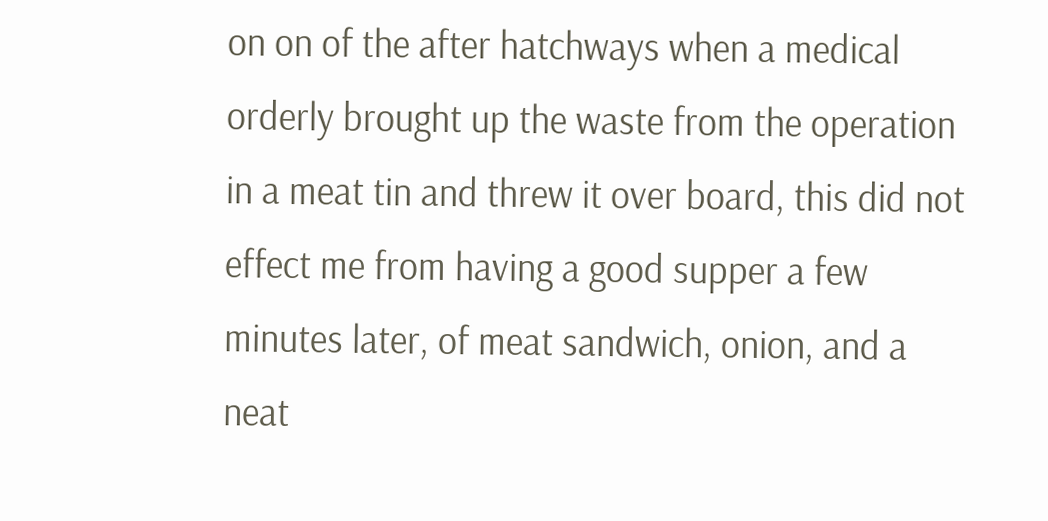on on of the after hatchways when a medical orderly brought up the waste from the operation in a meat tin and threw it over board, this did not effect me from having a good supper a few minutes later, of meat sandwich, onion, and a neat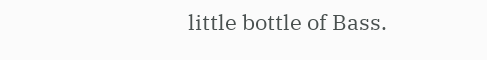little bottle of Bass.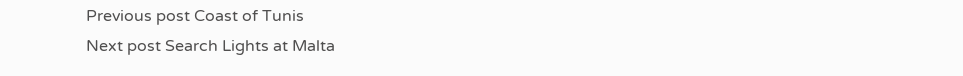Previous post Coast of Tunis
Next post Search Lights at Malta